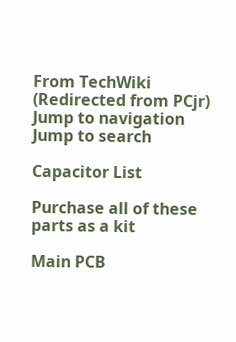From TechWiki
(Redirected from PCjr)
Jump to navigation Jump to search

Capacitor List

Purchase all of these parts as a kit

Main PCB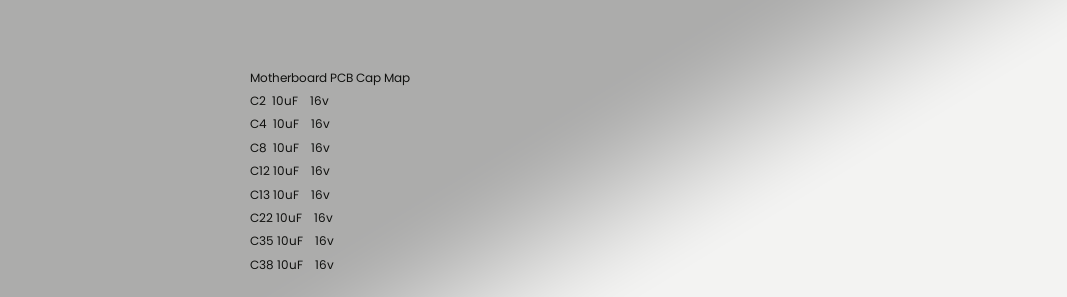Motherboard PCB Cap Map
C2  10uF    16v
C4  10uF    16v
C8  10uF    16v
C12 10uF    16v
C13 10uF    16v
C22 10uF    16v
C35 10uF    16v
C38 10uF    16v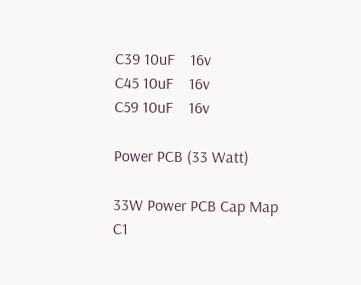C39 10uF    16v
C45 10uF    16v
C59 10uF    16v

Power PCB (33 Watt)

33W Power PCB Cap Map
C1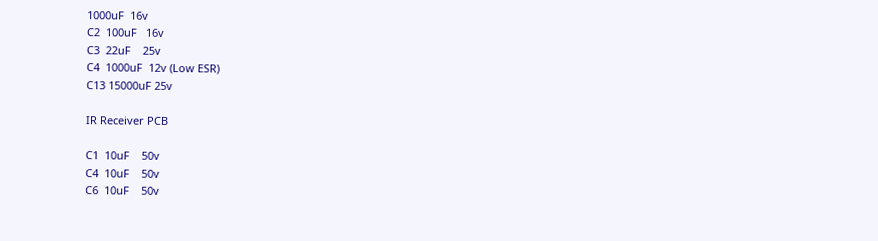1000uF  16v
C2  100uF   16v
C3  22uF    25v
C4  1000uF  12v (Low ESR)
C13 15000uF 25v

IR Receiver PCB

C1  10uF    50v
C4  10uF    50v
C6  10uF    50v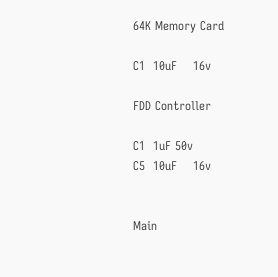64K Memory Card

C1  10uF    16v

FDD Controller

C1  1uF 50v
C5  10uF    16v


Main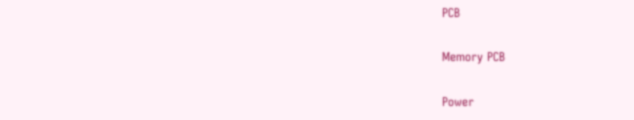PCB

Memory PCB

Power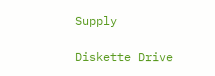Supply

Diskette Drive